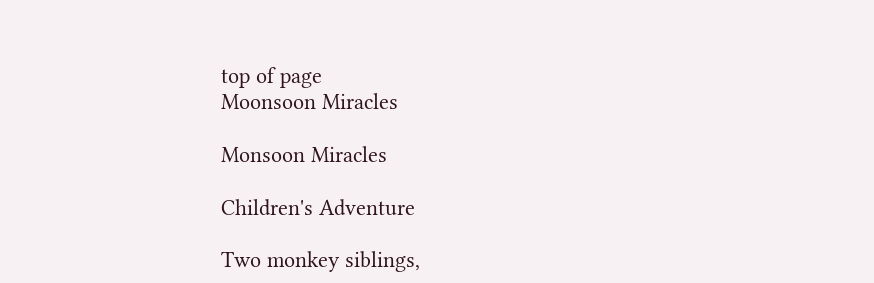top of page
Moonsoon Miracles

Monsoon Miracles

Children's Adventure

Two monkey siblings,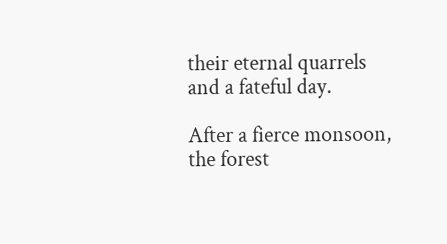their eternal quarrels and a fateful day.

After a fierce monsoon, the forest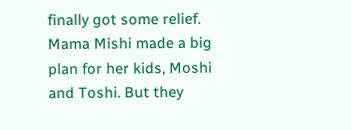finally got some relief. Mama Mishi made a big plan for her kids, Moshi and Toshi. But they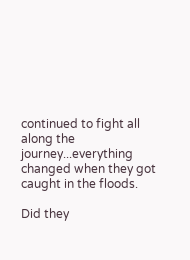continued to fight all along the journey...everything changed when they got caught in the floods.

Did they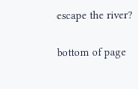escape the river?

bottom of page